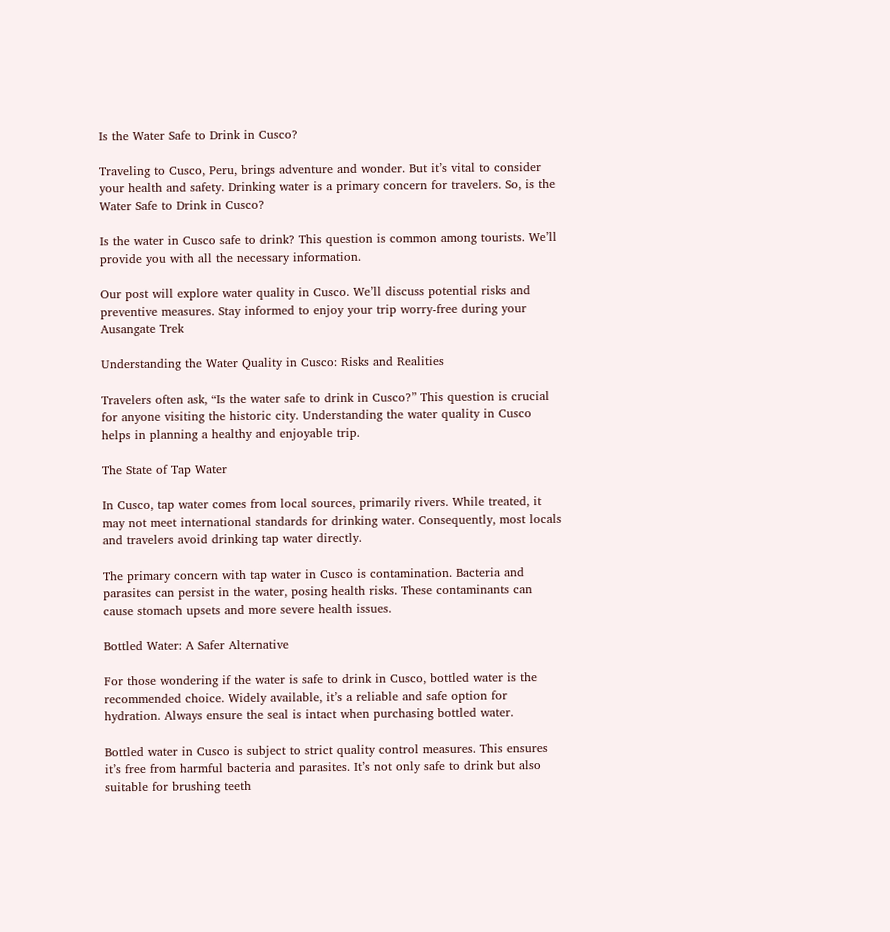Is the Water Safe to Drink in Cusco?

Traveling to Cusco, Peru, brings adventure and wonder. But it’s vital to consider your health and safety. Drinking water is a primary concern for travelers. So, is the Water Safe to Drink in Cusco?

Is the water in Cusco safe to drink? This question is common among tourists. We’ll provide you with all the necessary information.

Our post will explore water quality in Cusco. We’ll discuss potential risks and preventive measures. Stay informed to enjoy your trip worry-free during your Ausangate Trek

Understanding the Water Quality in Cusco: Risks and Realities

Travelers often ask, “Is the water safe to drink in Cusco?” This question is crucial for anyone visiting the historic city. Understanding the water quality in Cusco helps in planning a healthy and enjoyable trip.

The State of Tap Water

In Cusco, tap water comes from local sources, primarily rivers. While treated, it may not meet international standards for drinking water. Consequently, most locals and travelers avoid drinking tap water directly.

The primary concern with tap water in Cusco is contamination. Bacteria and parasites can persist in the water, posing health risks. These contaminants can cause stomach upsets and more severe health issues.

Bottled Water: A Safer Alternative

For those wondering if the water is safe to drink in Cusco, bottled water is the recommended choice. Widely available, it’s a reliable and safe option for hydration. Always ensure the seal is intact when purchasing bottled water.

Bottled water in Cusco is subject to strict quality control measures. This ensures it’s free from harmful bacteria and parasites. It’s not only safe to drink but also suitable for brushing teeth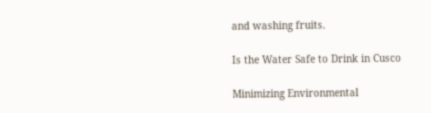and washing fruits.

Is the Water Safe to Drink in Cusco

Minimizing Environmental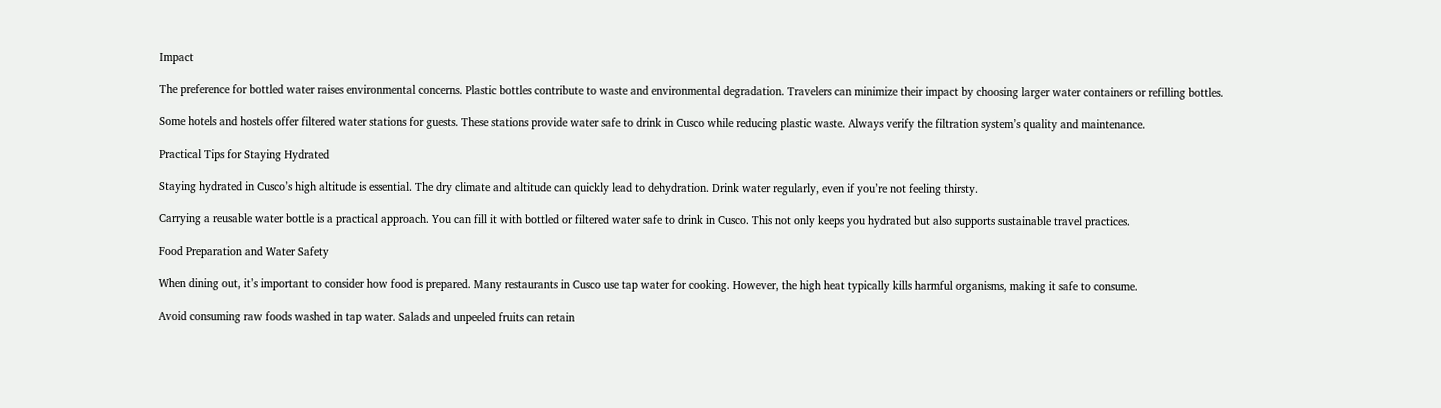Impact

The preference for bottled water raises environmental concerns. Plastic bottles contribute to waste and environmental degradation. Travelers can minimize their impact by choosing larger water containers or refilling bottles.

Some hotels and hostels offer filtered water stations for guests. These stations provide water safe to drink in Cusco while reducing plastic waste. Always verify the filtration system’s quality and maintenance.

Practical Tips for Staying Hydrated

Staying hydrated in Cusco’s high altitude is essential. The dry climate and altitude can quickly lead to dehydration. Drink water regularly, even if you’re not feeling thirsty.

Carrying a reusable water bottle is a practical approach. You can fill it with bottled or filtered water safe to drink in Cusco. This not only keeps you hydrated but also supports sustainable travel practices.

Food Preparation and Water Safety

When dining out, it’s important to consider how food is prepared. Many restaurants in Cusco use tap water for cooking. However, the high heat typically kills harmful organisms, making it safe to consume.

Avoid consuming raw foods washed in tap water. Salads and unpeeled fruits can retain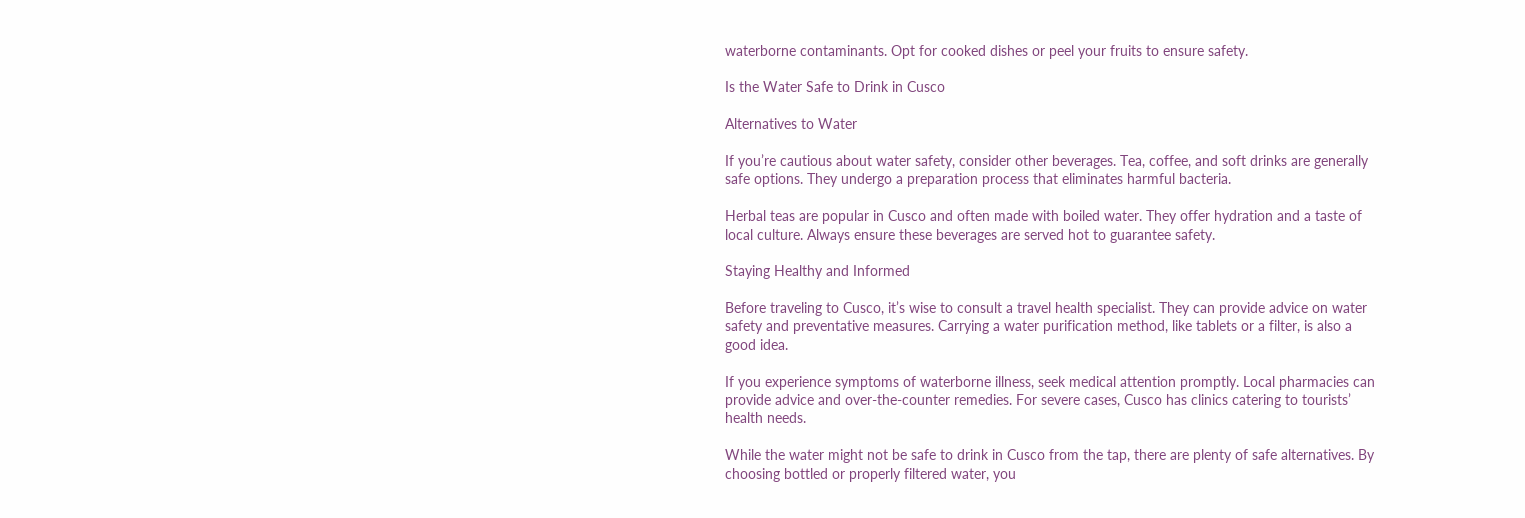waterborne contaminants. Opt for cooked dishes or peel your fruits to ensure safety.

Is the Water Safe to Drink in Cusco

Alternatives to Water

If you’re cautious about water safety, consider other beverages. Tea, coffee, and soft drinks are generally safe options. They undergo a preparation process that eliminates harmful bacteria.

Herbal teas are popular in Cusco and often made with boiled water. They offer hydration and a taste of local culture. Always ensure these beverages are served hot to guarantee safety.

Staying Healthy and Informed

Before traveling to Cusco, it’s wise to consult a travel health specialist. They can provide advice on water safety and preventative measures. Carrying a water purification method, like tablets or a filter, is also a good idea.

If you experience symptoms of waterborne illness, seek medical attention promptly. Local pharmacies can provide advice and over-the-counter remedies. For severe cases, Cusco has clinics catering to tourists’ health needs.

While the water might not be safe to drink in Cusco from the tap, there are plenty of safe alternatives. By choosing bottled or properly filtered water, you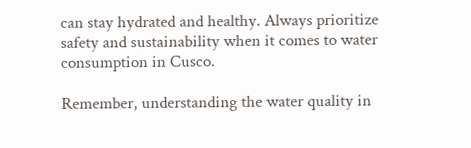can stay hydrated and healthy. Always prioritize safety and sustainability when it comes to water consumption in Cusco.

Remember, understanding the water quality in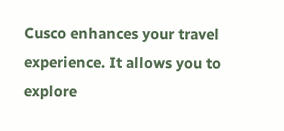Cusco enhances your travel experience. It allows you to explore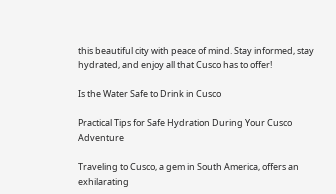this beautiful city with peace of mind. Stay informed, stay hydrated, and enjoy all that Cusco has to offer!

Is the Water Safe to Drink in Cusco

Practical Tips for Safe Hydration During Your Cusco Adventure

Traveling to Cusco, a gem in South America, offers an exhilarating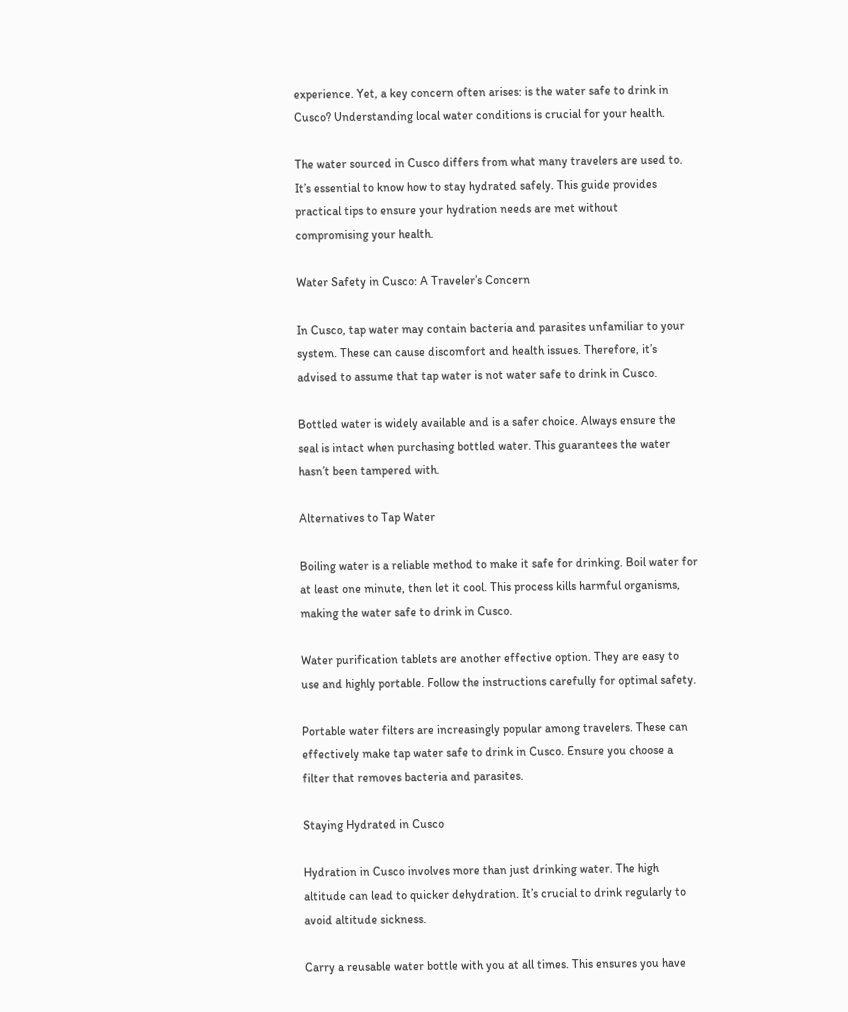experience. Yet, a key concern often arises: is the water safe to drink in Cusco? Understanding local water conditions is crucial for your health.

The water sourced in Cusco differs from what many travelers are used to. It’s essential to know how to stay hydrated safely. This guide provides practical tips to ensure your hydration needs are met without compromising your health.

Water Safety in Cusco: A Traveler’s Concern

In Cusco, tap water may contain bacteria and parasites unfamiliar to your system. These can cause discomfort and health issues. Therefore, it’s advised to assume that tap water is not water safe to drink in Cusco.

Bottled water is widely available and is a safer choice. Always ensure the seal is intact when purchasing bottled water. This guarantees the water hasn’t been tampered with.

Alternatives to Tap Water

Boiling water is a reliable method to make it safe for drinking. Boil water for at least one minute, then let it cool. This process kills harmful organisms, making the water safe to drink in Cusco.

Water purification tablets are another effective option. They are easy to use and highly portable. Follow the instructions carefully for optimal safety.

Portable water filters are increasingly popular among travelers. These can effectively make tap water safe to drink in Cusco. Ensure you choose a filter that removes bacteria and parasites.

Staying Hydrated in Cusco

Hydration in Cusco involves more than just drinking water. The high altitude can lead to quicker dehydration. It’s crucial to drink regularly to avoid altitude sickness.

Carry a reusable water bottle with you at all times. This ensures you have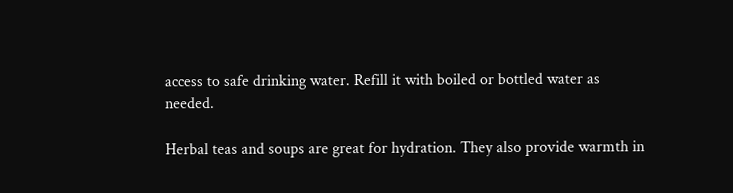access to safe drinking water. Refill it with boiled or bottled water as needed.

Herbal teas and soups are great for hydration. They also provide warmth in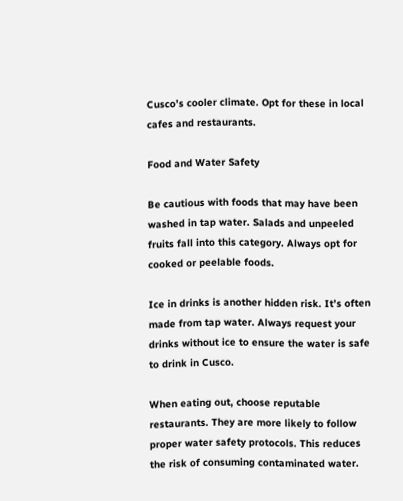Cusco’s cooler climate. Opt for these in local cafes and restaurants.

Food and Water Safety

Be cautious with foods that may have been washed in tap water. Salads and unpeeled fruits fall into this category. Always opt for cooked or peelable foods.

Ice in drinks is another hidden risk. It’s often made from tap water. Always request your drinks without ice to ensure the water is safe to drink in Cusco.

When eating out, choose reputable restaurants. They are more likely to follow proper water safety protocols. This reduces the risk of consuming contaminated water.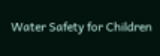Water Safety for Children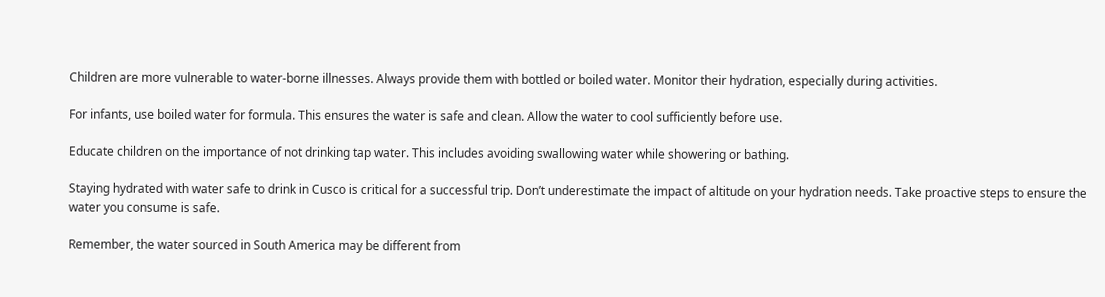Children are more vulnerable to water-borne illnesses. Always provide them with bottled or boiled water. Monitor their hydration, especially during activities.

For infants, use boiled water for formula. This ensures the water is safe and clean. Allow the water to cool sufficiently before use.

Educate children on the importance of not drinking tap water. This includes avoiding swallowing water while showering or bathing.

Staying hydrated with water safe to drink in Cusco is critical for a successful trip. Don’t underestimate the impact of altitude on your hydration needs. Take proactive steps to ensure the water you consume is safe.

Remember, the water sourced in South America may be different from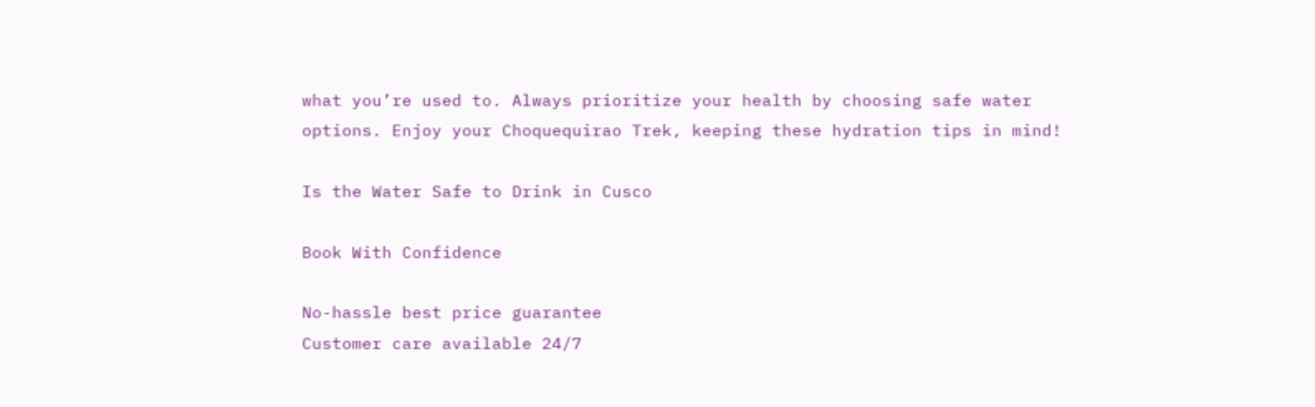what you’re used to. Always prioritize your health by choosing safe water options. Enjoy your Choquequirao Trek, keeping these hydration tips in mind!

Is the Water Safe to Drink in Cusco

Book With Confidence

No-hassle best price guarantee
Customer care available 24/7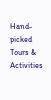Hand-picked Tours & Activities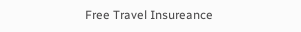Free Travel Insureance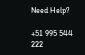Need Help?

+51 995 544 222